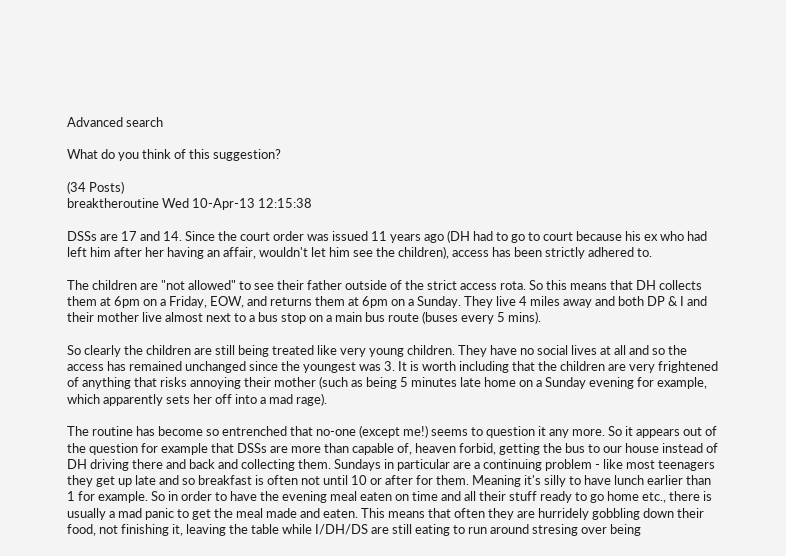Advanced search

What do you think of this suggestion?

(34 Posts)
breaktheroutine Wed 10-Apr-13 12:15:38

DSSs are 17 and 14. Since the court order was issued 11 years ago (DH had to go to court because his ex who had left him after her having an affair, wouldn't let him see the children), access has been strictly adhered to.

The children are "not allowed" to see their father outside of the strict access rota. So this means that DH collects them at 6pm on a Friday, EOW, and returns them at 6pm on a Sunday. They live 4 miles away and both DP & I and their mother live almost next to a bus stop on a main bus route (buses every 5 mins).

So clearly the children are still being treated like very young children. They have no social lives at all and so the access has remained unchanged since the youngest was 3. It is worth including that the children are very frightened of anything that risks annoying their mother (such as being 5 minutes late home on a Sunday evening for example, which apparently sets her off into a mad rage).

The routine has become so entrenched that no-one (except me!) seems to question it any more. So it appears out of the question for example that DSSs are more than capable of, heaven forbid, getting the bus to our house instead of DH driving there and back and collecting them. Sundays in particular are a continuing problem - like most teenagers they get up late and so breakfast is often not until 10 or after for them. Meaning it's silly to have lunch earlier than 1 for example. So in order to have the evening meal eaten on time and all their stuff ready to go home etc., there is usually a mad panic to get the meal made and eaten. This means that often they are hurridely gobbling down their food, not finishing it, leaving the table while I/DH/DS are still eating to run around stresing over being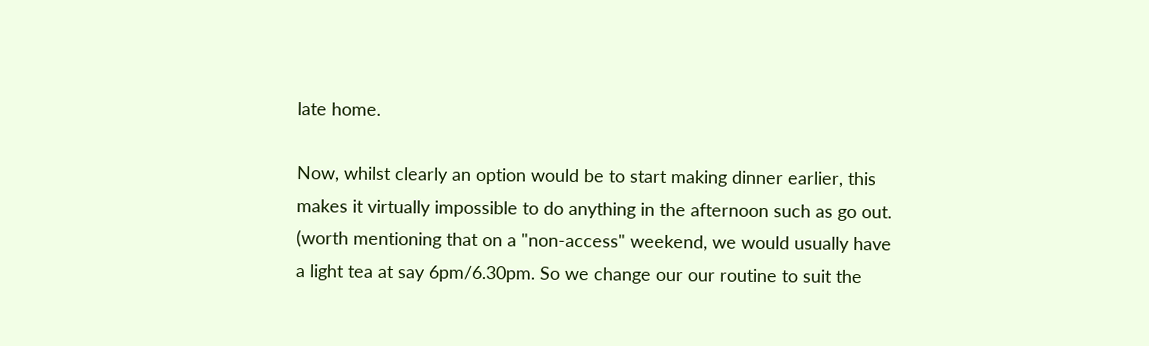late home.

Now, whilst clearly an option would be to start making dinner earlier, this makes it virtually impossible to do anything in the afternoon such as go out. (worth mentioning that on a "non-access" weekend, we would usually have a light tea at say 6pm/6.30pm. So we change our our routine to suit the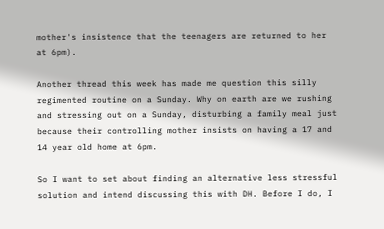mother's insistence that the teenagers are returned to her at 6pm).

Another thread this week has made me question this silly regimented routine on a Sunday. Why on earth are we rushing and stressing out on a Sunday, disturbing a family meal just because their controlling mother insists on having a 17 and 14 year old home at 6pm.

So I want to set about finding an alternative less stressful solution and intend discussing this with DH. Before I do, I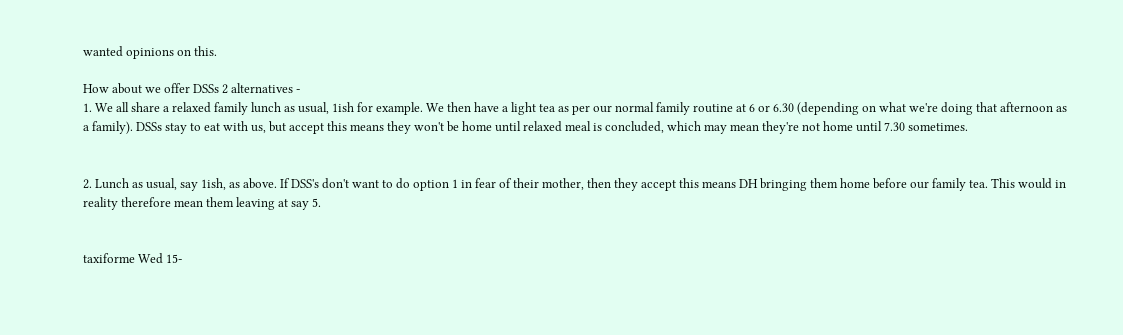wanted opinions on this.

How about we offer DSSs 2 alternatives -
1. We all share a relaxed family lunch as usual, 1ish for example. We then have a light tea as per our normal family routine at 6 or 6.30 (depending on what we're doing that afternoon as a family). DSSs stay to eat with us, but accept this means they won't be home until relaxed meal is concluded, which may mean they're not home until 7.30 sometimes.


2. Lunch as usual, say 1ish, as above. If DSS's don't want to do option 1 in fear of their mother, then they accept this means DH bringing them home before our family tea. This would in reality therefore mean them leaving at say 5.


taxiforme Wed 15-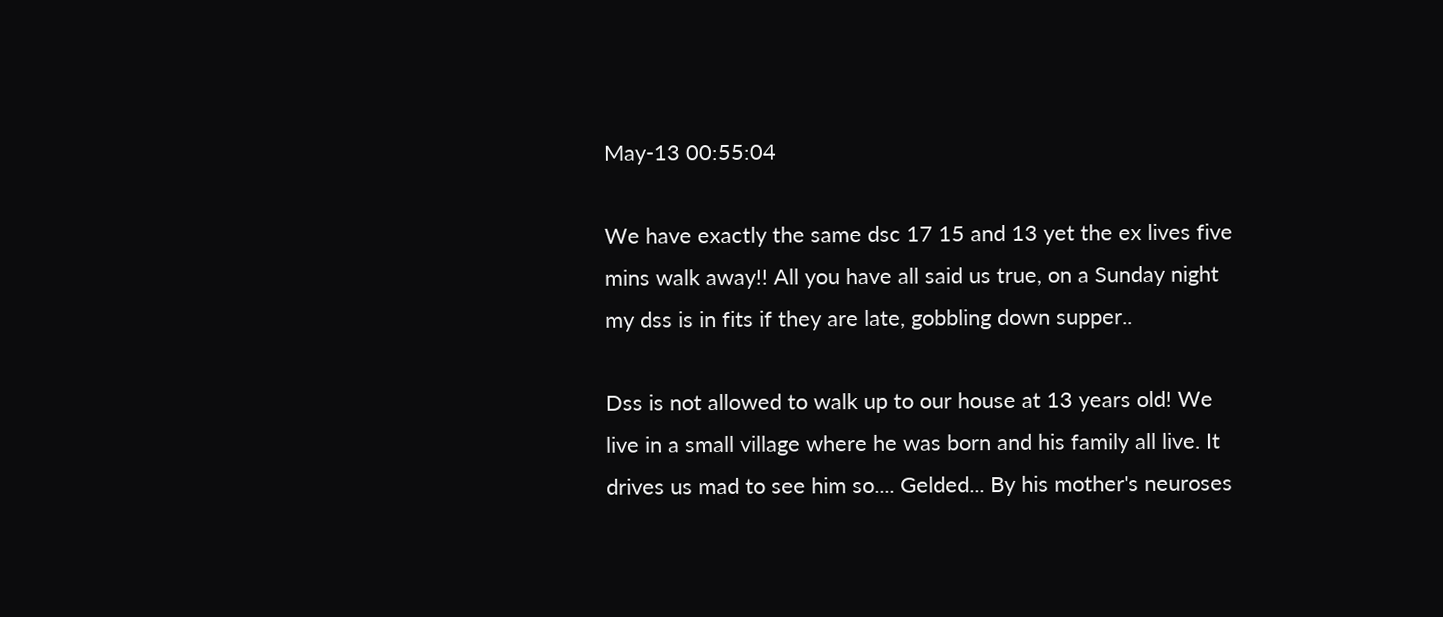May-13 00:55:04

We have exactly the same dsc 17 15 and 13 yet the ex lives five mins walk away!! All you have all said us true, on a Sunday night my dss is in fits if they are late, gobbling down supper..

Dss is not allowed to walk up to our house at 13 years old! We live in a small village where he was born and his family all live. It drives us mad to see him so.... Gelded... By his mother's neuroses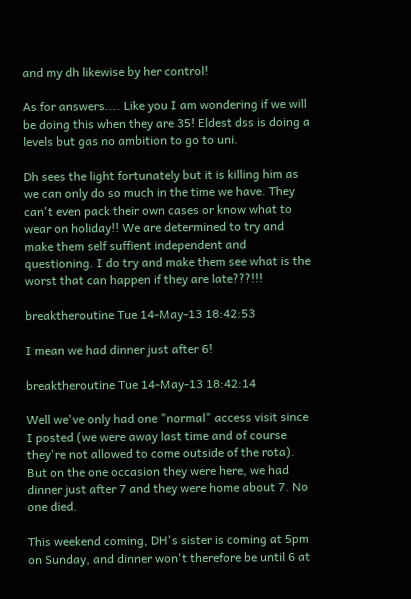and my dh likewise by her control!

As for answers.... Like you I am wondering if we will be doing this when they are 35! Eldest dss is doing a levels but gas no ambition to go to uni.

Dh sees the light fortunately but it is killing him as we can only do so much in the time we have. They can't even pack their own cases or know what to wear on holiday!! We are determined to try and make them self suffient independent and questioning. I do try and make them see what is the worst that can happen if they are late???!!!

breaktheroutine Tue 14-May-13 18:42:53

I mean we had dinner just after 6!

breaktheroutine Tue 14-May-13 18:42:14

Well we've only had one "normal" access visit since I posted (we were away last time and of course they're not allowed to come outside of the rota). But on the one occasion they were here, we had dinner just after 7 and they were home about 7. No one died.

This weekend coming, DH's sister is coming at 5pm on Sunday, and dinner won't therefore be until 6 at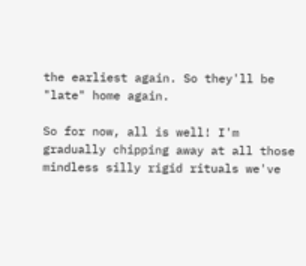the earliest again. So they'll be "late" home again.

So for now, all is well! I'm gradually chipping away at all those mindless silly rigid rituals we've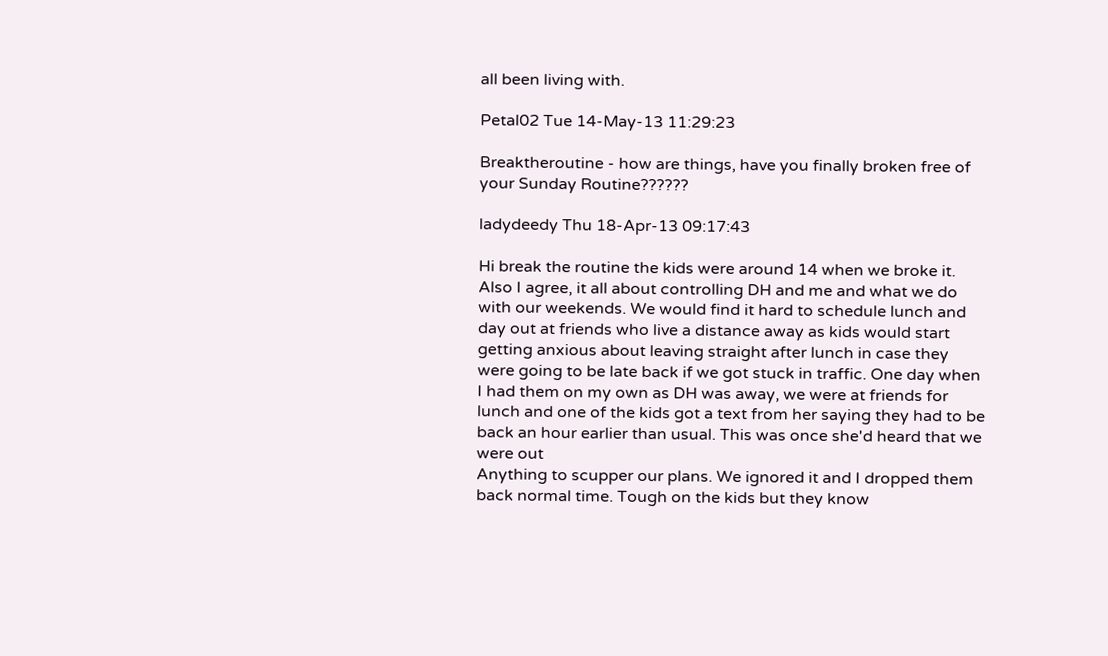all been living with.

Petal02 Tue 14-May-13 11:29:23

Breaktheroutine - how are things, have you finally broken free of your Sunday Routine??????

ladydeedy Thu 18-Apr-13 09:17:43

Hi break the routine the kids were around 14 when we broke it. Also I agree, it all about controlling DH and me and what we do with our weekends. We would find it hard to schedule lunch and day out at friends who live a distance away as kids would start getting anxious about leaving straight after lunch in case they were going to be late back if we got stuck in traffic. One day when I had them on my own as DH was away, we were at friends for lunch and one of the kids got a text from her saying they had to be back an hour earlier than usual. This was once she'd heard that we were out
Anything to scupper our plans. We ignored it and I dropped them back normal time. Tough on the kids but they know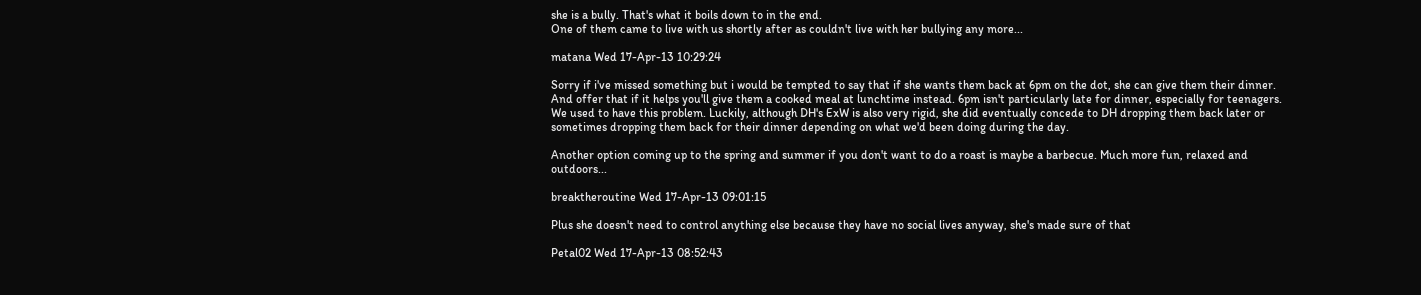she is a bully. That's what it boils down to in the end.
One of them came to live with us shortly after as couldn't live with her bullying any more...

matana Wed 17-Apr-13 10:29:24

Sorry if i've missed something but i would be tempted to say that if she wants them back at 6pm on the dot, she can give them their dinner. And offer that if it helps you'll give them a cooked meal at lunchtime instead. 6pm isn't particularly late for dinner, especially for teenagers. We used to have this problem. Luckily, although DH's ExW is also very rigid, she did eventually concede to DH dropping them back later or sometimes dropping them back for their dinner depending on what we'd been doing during the day.

Another option coming up to the spring and summer if you don't want to do a roast is maybe a barbecue. Much more fun, relaxed and outdoors...

breaktheroutine Wed 17-Apr-13 09:01:15

Plus she doesn't need to control anything else because they have no social lives anyway, she's made sure of that

Petal02 Wed 17-Apr-13 08:52:43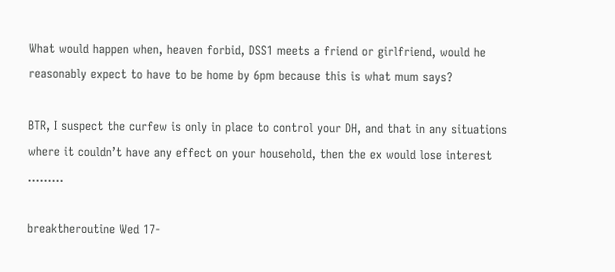What would happen when, heaven forbid, DSS1 meets a friend or girlfriend, would he reasonably expect to have to be home by 6pm because this is what mum says?

BTR, I suspect the curfew is only in place to control your DH, and that in any situations where it couldn’t have any effect on your household, then the ex would lose interest ………

breaktheroutine Wed 17-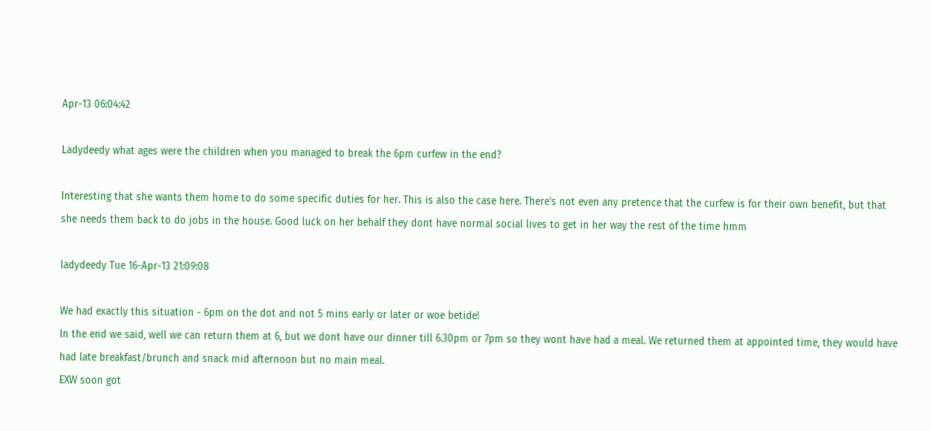Apr-13 06:04:42

Ladydeedy what ages were the children when you managed to break the 6pm curfew in the end?

Interesting that she wants them home to do some specific duties for her. This is also the case here. There's not even any pretence that the curfew is for their own benefit, but that she needs them back to do jobs in the house. Good luck on her behalf they dont have normal social lives to get in her way the rest of the time hmm

ladydeedy Tue 16-Apr-13 21:09:08

We had exactly this situation - 6pm on the dot and not 5 mins early or later or woe betide!
In the end we said, well we can return them at 6, but we dont have our dinner till 6.30pm or 7pm so they wont have had a meal. We returned them at appointed time, they would have had late breakfast/brunch and snack mid afternoon but no main meal.
EXW soon got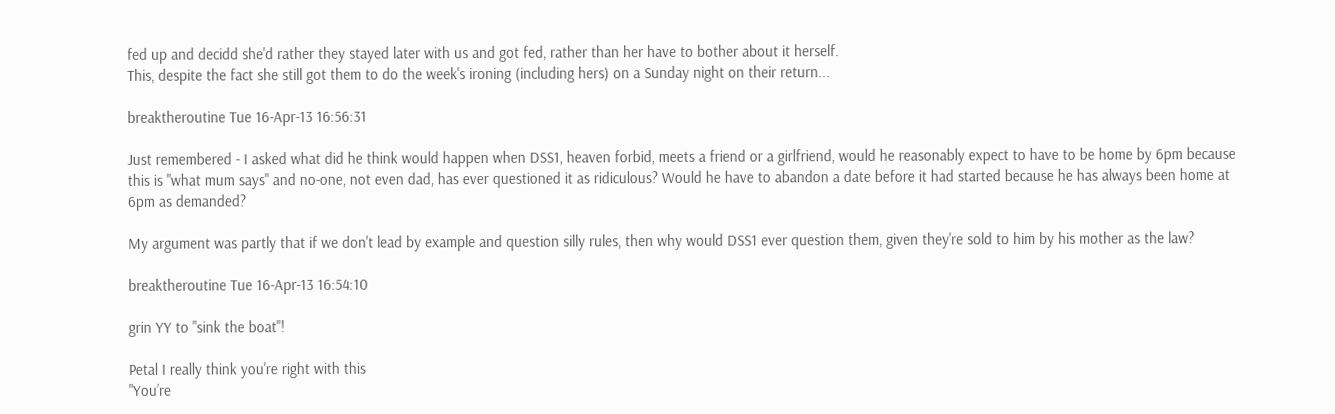fed up and decidd she'd rather they stayed later with us and got fed, rather than her have to bother about it herself.
This, despite the fact she still got them to do the week's ironing (including hers) on a Sunday night on their return...

breaktheroutine Tue 16-Apr-13 16:56:31

Just remembered - I asked what did he think would happen when DSS1, heaven forbid, meets a friend or a girlfriend, would he reasonably expect to have to be home by 6pm because this is "what mum says" and no-one, not even dad, has ever questioned it as ridiculous? Would he have to abandon a date before it had started because he has always been home at 6pm as demanded?

My argument was partly that if we don't lead by example and question silly rules, then why would DSS1 ever question them, given they're sold to him by his mother as the law?

breaktheroutine Tue 16-Apr-13 16:54:10

grin YY to "sink the boat"!

Petal I really think you're right with this
"You’re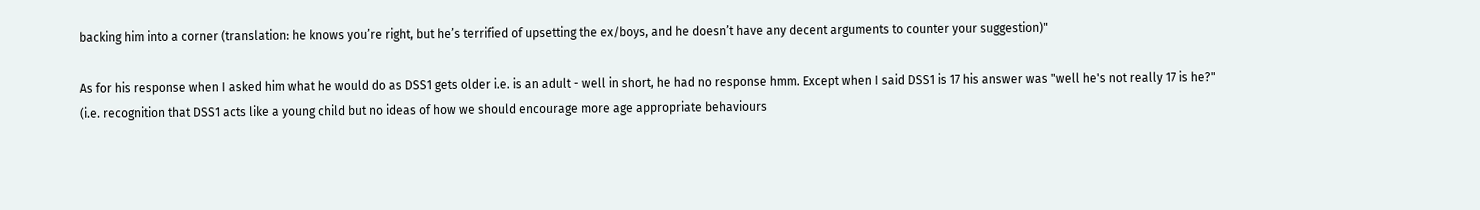backing him into a corner (translation: he knows you’re right, but he’s terrified of upsetting the ex/boys, and he doesn’t have any decent arguments to counter your suggestion)"

As for his response when I asked him what he would do as DSS1 gets older i.e. is an adult - well in short, he had no response hmm. Except when I said DSS1 is 17 his answer was "well he's not really 17 is he?" (i.e. recognition that DSS1 acts like a young child but no ideas of how we should encourage more age appropriate behaviours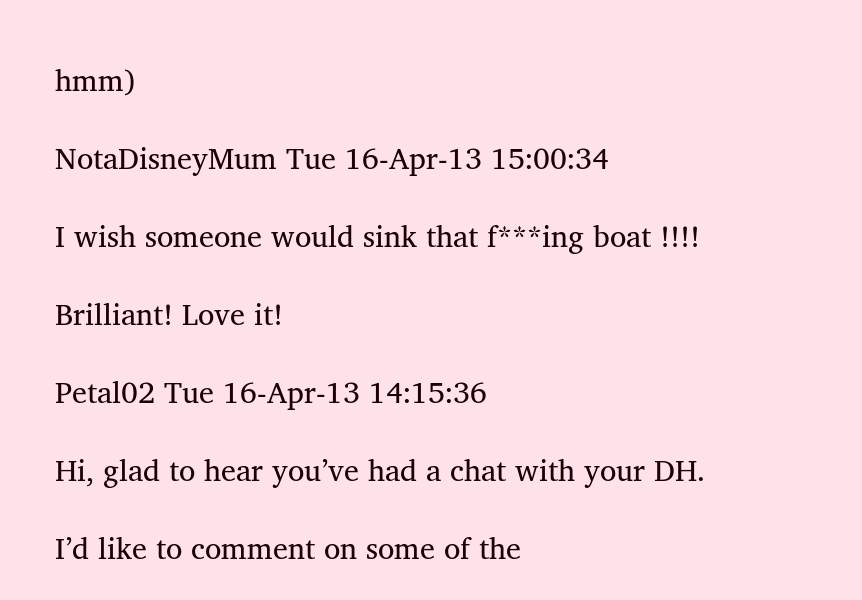hmm)

NotaDisneyMum Tue 16-Apr-13 15:00:34

I wish someone would sink that f***ing boat !!!!

Brilliant! Love it!

Petal02 Tue 16-Apr-13 14:15:36

Hi, glad to hear you’ve had a chat with your DH.

I’d like to comment on some of the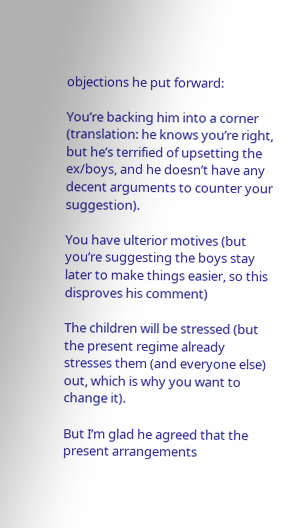objections he put forward:

You’re backing him into a corner (translation: he knows you’re right, but he’s terrified of upsetting the ex/boys, and he doesn’t have any decent arguments to counter your suggestion).

You have ulterior motives (but you’re suggesting the boys stay later to make things easier, so this disproves his comment)

The children will be stressed (but the present regime already stresses them (and everyone else) out, which is why you want to change it).

But I’m glad he agreed that the present arrangements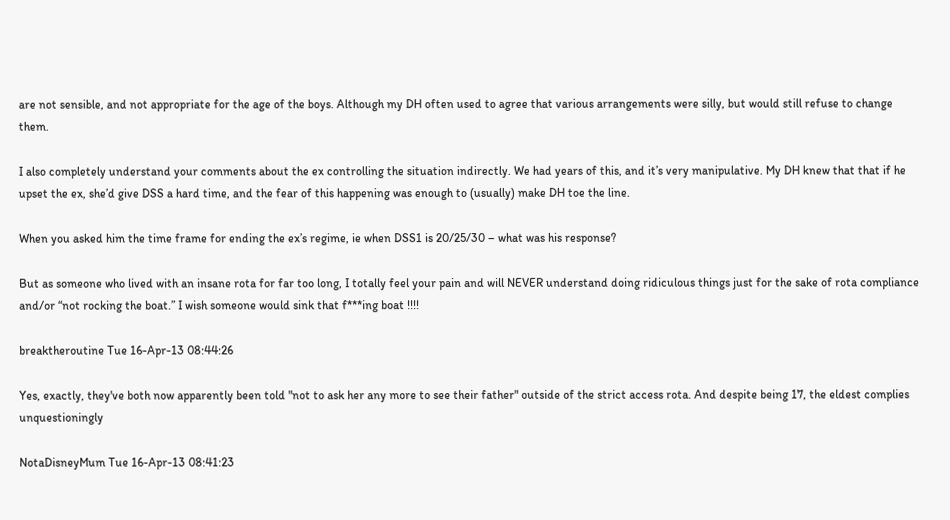are not sensible, and not appropriate for the age of the boys. Although my DH often used to agree that various arrangements were silly, but would still refuse to change them.

I also completely understand your comments about the ex controlling the situation indirectly. We had years of this, and it’s very manipulative. My DH knew that that if he upset the ex, she’d give DSS a hard time, and the fear of this happening was enough to (usually) make DH toe the line.

When you asked him the time frame for ending the ex’s regime, ie when DSS1 is 20/25/30 – what was his response?

But as someone who lived with an insane rota for far too long, I totally feel your pain and will NEVER understand doing ridiculous things just for the sake of rota compliance and/or “not rocking the boat.” I wish someone would sink that f***ing boat !!!!

breaktheroutine Tue 16-Apr-13 08:44:26

Yes, exactly, they've both now apparently been told "not to ask her any more to see their father" outside of the strict access rota. And despite being 17, the eldest complies unquestioningly

NotaDisneyMum Tue 16-Apr-13 08:41:23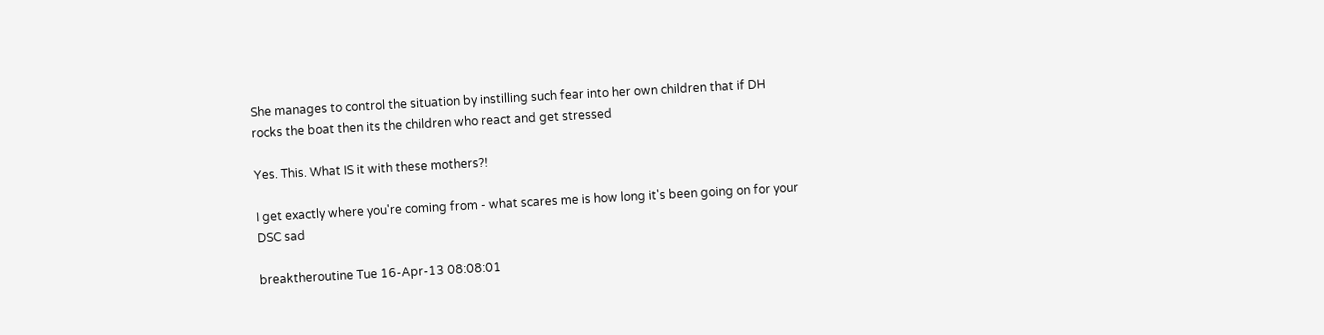She manages to control the situation by instilling such fear into her own children that if DH rocks the boat then its the children who react and get stressed

Yes. This. What IS it with these mothers?!

I get exactly where you're coming from - what scares me is how long it's been going on for your DSC sad

breaktheroutine Tue 16-Apr-13 08:08:01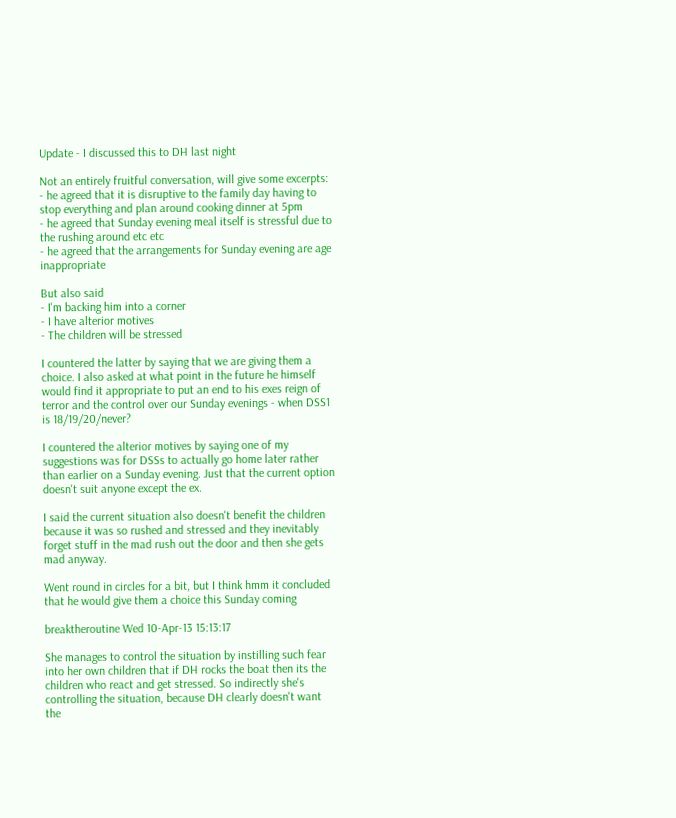Update - I discussed this to DH last night

Not an entirely fruitful conversation, will give some excerpts:
- he agreed that it is disruptive to the family day having to stop everything and plan around cooking dinner at 5pm
- he agreed that Sunday evening meal itself is stressful due to the rushing around etc etc
- he agreed that the arrangements for Sunday evening are age inappropriate

But also said
- I'm backing him into a corner
- I have alterior motives
- The children will be stressed

I countered the latter by saying that we are giving them a choice. I also asked at what point in the future he himself would find it appropriate to put an end to his exes reign of terror and the control over our Sunday evenings - when DSS1 is 18/19/20/never?

I countered the alterior motives by saying one of my suggestions was for DSSs to actually go home later rather than earlier on a Sunday evening. Just that the current option doesn't suit anyone except the ex.

I said the current situation also doesn't benefit the children because it was so rushed and stressed and they inevitably forget stuff in the mad rush out the door and then she gets mad anyway.

Went round in circles for a bit, but I think hmm it concluded that he would give them a choice this Sunday coming

breaktheroutine Wed 10-Apr-13 15:13:17

She manages to control the situation by instilling such fear into her own children that if DH rocks the boat then its the children who react and get stressed. So indirectly she's controlling the situation, because DH clearly doesn't want the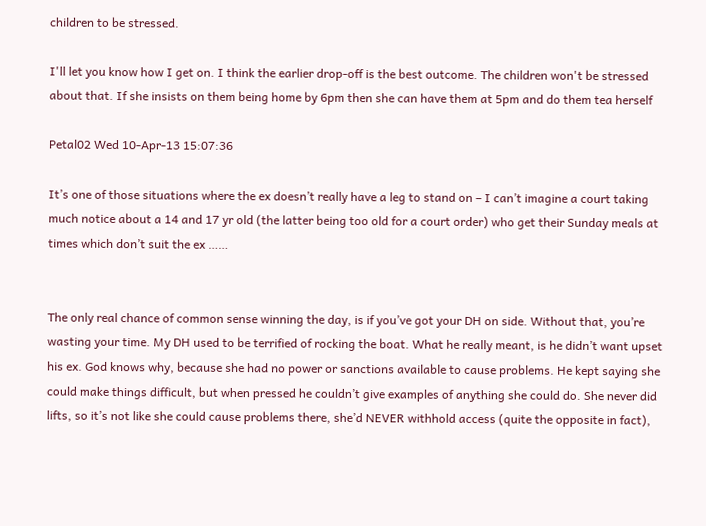children to be stressed.

I'll let you know how I get on. I think the earlier drop-off is the best outcome. The children won't be stressed about that. If she insists on them being home by 6pm then she can have them at 5pm and do them tea herself

Petal02 Wed 10-Apr-13 15:07:36

It’s one of those situations where the ex doesn’t really have a leg to stand on – I can’t imagine a court taking much notice about a 14 and 17 yr old (the latter being too old for a court order) who get their Sunday meals at times which don’t suit the ex ……


The only real chance of common sense winning the day, is if you’ve got your DH on side. Without that, you’re wasting your time. My DH used to be terrified of rocking the boat. What he really meant, is he didn’t want upset his ex. God knows why, because she had no power or sanctions available to cause problems. He kept saying she could make things difficult, but when pressed he couldn’t give examples of anything she could do. She never did lifts, so it’s not like she could cause problems there, she’d NEVER withhold access (quite the opposite in fact),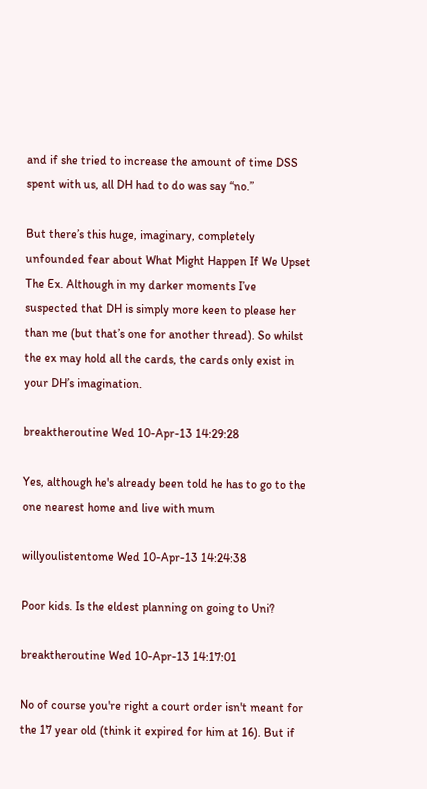and if she tried to increase the amount of time DSS spent with us, all DH had to do was say “no.”

But there’s this huge, imaginary, completely unfounded fear about What Might Happen If We Upset The Ex. Although in my darker moments I’ve suspected that DH is simply more keen to please her than me (but that’s one for another thread). So whilst the ex may hold all the cards, the cards only exist in your DH’s imagination.

breaktheroutine Wed 10-Apr-13 14:29:28

Yes, although he's already been told he has to go to the one nearest home and live with mum

willyoulistentome Wed 10-Apr-13 14:24:38

Poor kids. Is the eldest planning on going to Uni?

breaktheroutine Wed 10-Apr-13 14:17:01

No of course you're right a court order isn't meant for the 17 year old (think it expired for him at 16). But if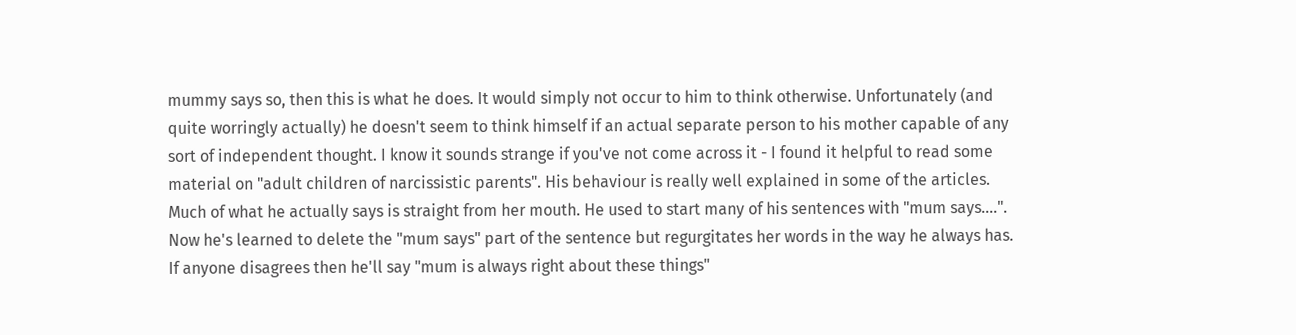mummy says so, then this is what he does. It would simply not occur to him to think otherwise. Unfortunately (and quite worringly actually) he doesn't seem to think himself if an actual separate person to his mother capable of any sort of independent thought. I know it sounds strange if you've not come across it - I found it helpful to read some material on "adult children of narcissistic parents". His behaviour is really well explained in some of the articles. Much of what he actually says is straight from her mouth. He used to start many of his sentences with "mum says....". Now he's learned to delete the "mum says" part of the sentence but regurgitates her words in the way he always has. If anyone disagrees then he'll say "mum is always right about these things"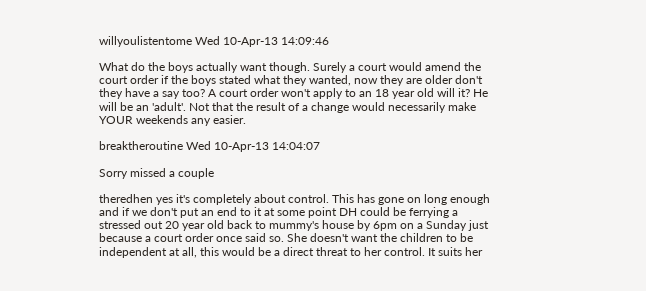willyoulistentome Wed 10-Apr-13 14:09:46

What do the boys actually want though. Surely a court would amend the court order if the boys stated what they wanted, now they are older don't they have a say too? A court order won't apply to an 18 year old will it? He will be an 'adult'. Not that the result of a change would necessarily make YOUR weekends any easier.

breaktheroutine Wed 10-Apr-13 14:04:07

Sorry missed a couple

theredhen yes it's completely about control. This has gone on long enough and if we don't put an end to it at some point DH could be ferrying a stressed out 20 year old back to mummy's house by 6pm on a Sunday just because a court order once said so. She doesn't want the children to be independent at all, this would be a direct threat to her control. It suits her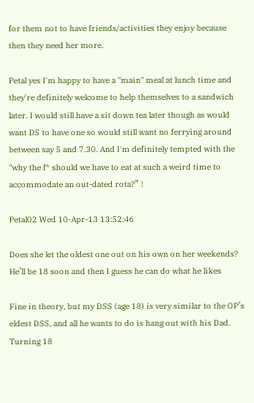for them not to have friends/activities they enjoy because then they need her more.

Petal yes I'm happy to have a "main" meal at lunch time and they're definitely welcome to help themselves to a sandwich later. I would still have a sit down tea later though as would want DS to have one so would still want no ferrying around between say 5 and 7.30. And I'm definitely tempted with the "why the f* should we have to eat at such a weird time to accommodate an out-dated rota?” !

Petal02 Wed 10-Apr-13 13:52:46

Does she let the oldest one out on his own on her weekends? He’ll be 18 soon and then I guess he can do what he likes

Fine in theory, but my DSS (age 18) is very similar to the OP’s eldest DSS, and all he wants to do is hang out with his Dad. Turning 18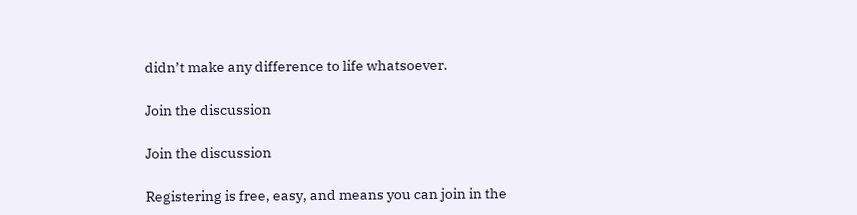didn’t make any difference to life whatsoever.

Join the discussion

Join the discussion

Registering is free, easy, and means you can join in the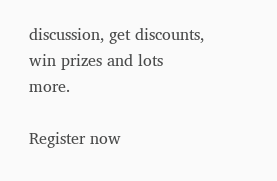discussion, get discounts, win prizes and lots more.

Register now